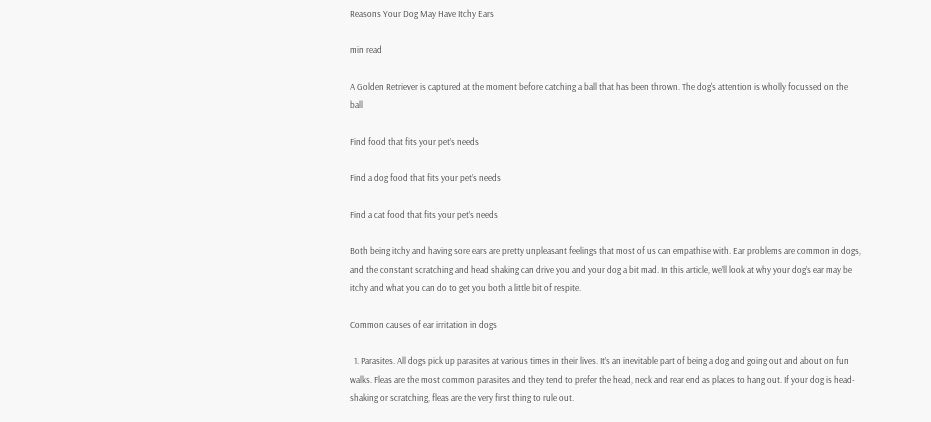Reasons Your Dog May Have Itchy Ears

min read

A Golden Retriever is captured at the moment before catching a ball that has been thrown. The dog's attention is wholly focussed on the ball

Find food that fits your pet’s needs

Find a dog food that fits your pet’s needs

Find a cat food that fits your pet’s needs

Both being itchy and having sore ears are pretty unpleasant feelings that most of us can empathise with. Ear problems are common in dogs, and the constant scratching and head shaking can drive you and your dog a bit mad. In this article, we’ll look at why your dog’s ear may be itchy and what you can do to get you both a little bit of respite.

Common causes of ear irritation in dogs

  1. Parasites. All dogs pick up parasites at various times in their lives. It’s an inevitable part of being a dog and going out and about on fun walks. Fleas are the most common parasites and they tend to prefer the head, neck and rear end as places to hang out. If your dog is head-shaking or scratching, fleas are the very first thing to rule out.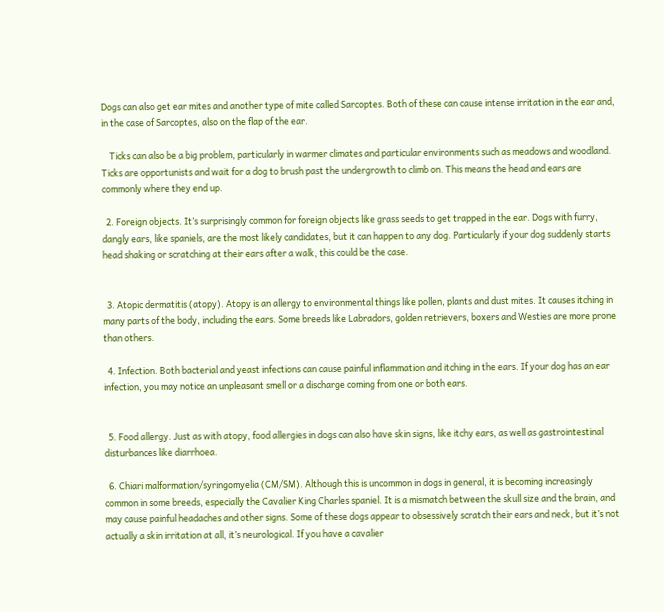Dogs can also get ear mites and another type of mite called Sarcoptes. Both of these can cause intense irritation in the ear and, in the case of Sarcoptes, also on the flap of the ear.

    Ticks can also be a big problem, particularly in warmer climates and particular environments such as meadows and woodland. Ticks are opportunists and wait for a dog to brush past the undergrowth to climb on. This means the head and ears are commonly where they end up.

  2. Foreign objects. It’s surprisingly common for foreign objects like grass seeds to get trapped in the ear. Dogs with furry, dangly ears, like spaniels, are the most likely candidates, but it can happen to any dog. Particularly if your dog suddenly starts head shaking or scratching at their ears after a walk, this could be the case.


  3. Atopic dermatitis (atopy). Atopy is an allergy to environmental things like pollen, plants and dust mites. It causes itching in many parts of the body, including the ears. Some breeds like Labradors, golden retrievers, boxers and Westies are more prone than others.

  4. Infection. Both bacterial and yeast infections can cause painful inflammation and itching in the ears. If your dog has an ear infection, you may notice an unpleasant smell or a discharge coming from one or both ears.


  5. Food allergy. Just as with atopy, food allergies in dogs can also have skin signs, like itchy ears, as well as gastrointestinal disturbances like diarrhoea.

  6. Chiari malformation/syringomyelia (CM/SM). Although this is uncommon in dogs in general, it is becoming increasingly common in some breeds, especially the Cavalier King Charles spaniel. It is a mismatch between the skull size and the brain, and may cause painful headaches and other signs. Some of these dogs appear to obsessively scratch their ears and neck, but it’s not actually a skin irritation at all, it’s neurological. If you have a cavalier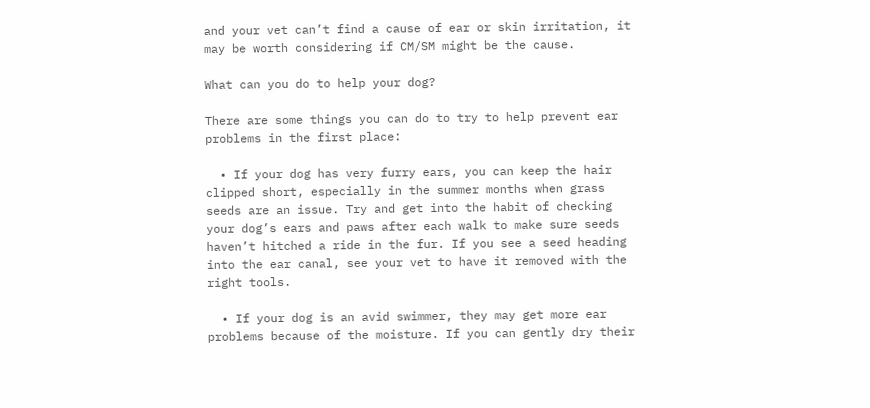and your vet can’t find a cause of ear or skin irritation, it may be worth considering if CM/SM might be the cause.

What can you do to help your dog?

There are some things you can do to try to help prevent ear problems in the first place:

  • If your dog has very furry ears, you can keep the hair clipped short, especially in the summer months when grass seeds are an issue. Try and get into the habit of checking your dog’s ears and paws after each walk to make sure seeds haven’t hitched a ride in the fur. If you see a seed heading into the ear canal, see your vet to have it removed with the right tools.

  • If your dog is an avid swimmer, they may get more ear problems because of the moisture. If you can gently dry their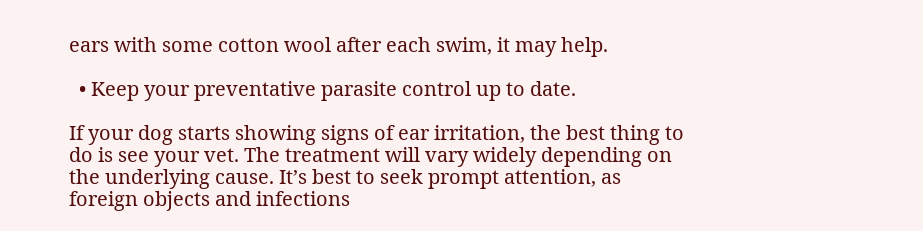ears with some cotton wool after each swim, it may help.

  • Keep your preventative parasite control up to date.

If your dog starts showing signs of ear irritation, the best thing to do is see your vet. The treatment will vary widely depending on the underlying cause. It’s best to seek prompt attention, as foreign objects and infections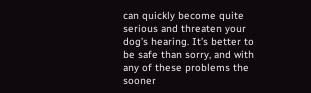can quickly become quite serious and threaten your dog’s hearing. It’s better to be safe than sorry, and with any of these problems the sooner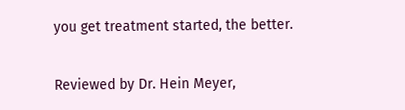you get treatment started, the better.

Reviewed by Dr. Hein Meyer,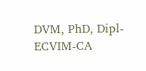DVM, PhD, Dipl-ECVIM-CA